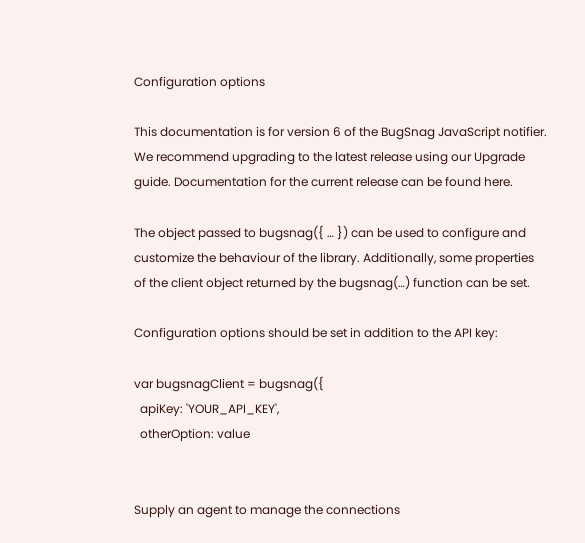Configuration options

This documentation is for version 6 of the BugSnag JavaScript notifier. We recommend upgrading to the latest release using our Upgrade guide. Documentation for the current release can be found here.

The object passed to bugsnag({ … }) can be used to configure and customize the behaviour of the library. Additionally, some properties of the client object returned by the bugsnag(…) function can be set.

Configuration options should be set in addition to the API key:

var bugsnagClient = bugsnag({
  apiKey: 'YOUR_API_KEY',
  otherOption: value


Supply an agent to manage the connections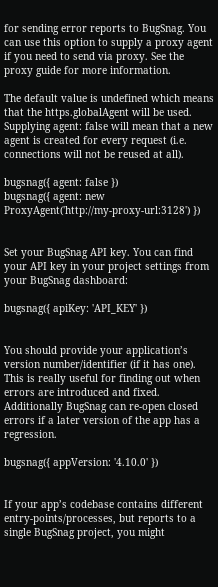for sending error reports to BugSnag. You can use this option to supply a proxy agent if you need to send via proxy. See the proxy guide for more information.

The default value is undefined which means that the https.globalAgent will be used. Supplying agent: false will mean that a new agent is created for every request (i.e. connections will not be reused at all).

bugsnag({ agent: false })
bugsnag({ agent: new ProxyAgent('http://my-proxy-url:3128') })


Set your BugSnag API key. You can find your API key in your project settings from your BugSnag dashboard:

bugsnag({ apiKey: 'API_KEY' })


You should provide your application’s version number/identifier (if it has one). This is really useful for finding out when errors are introduced and fixed. Additionally BugSnag can re-open closed errors if a later version of the app has a regression.

bugsnag({ appVersion: '4.10.0' })


If your app’s codebase contains different entry-points/processes, but reports to a single BugSnag project, you might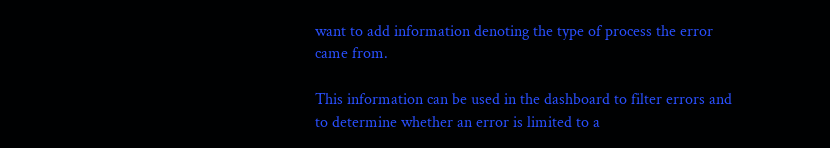want to add information denoting the type of process the error came from.

This information can be used in the dashboard to filter errors and to determine whether an error is limited to a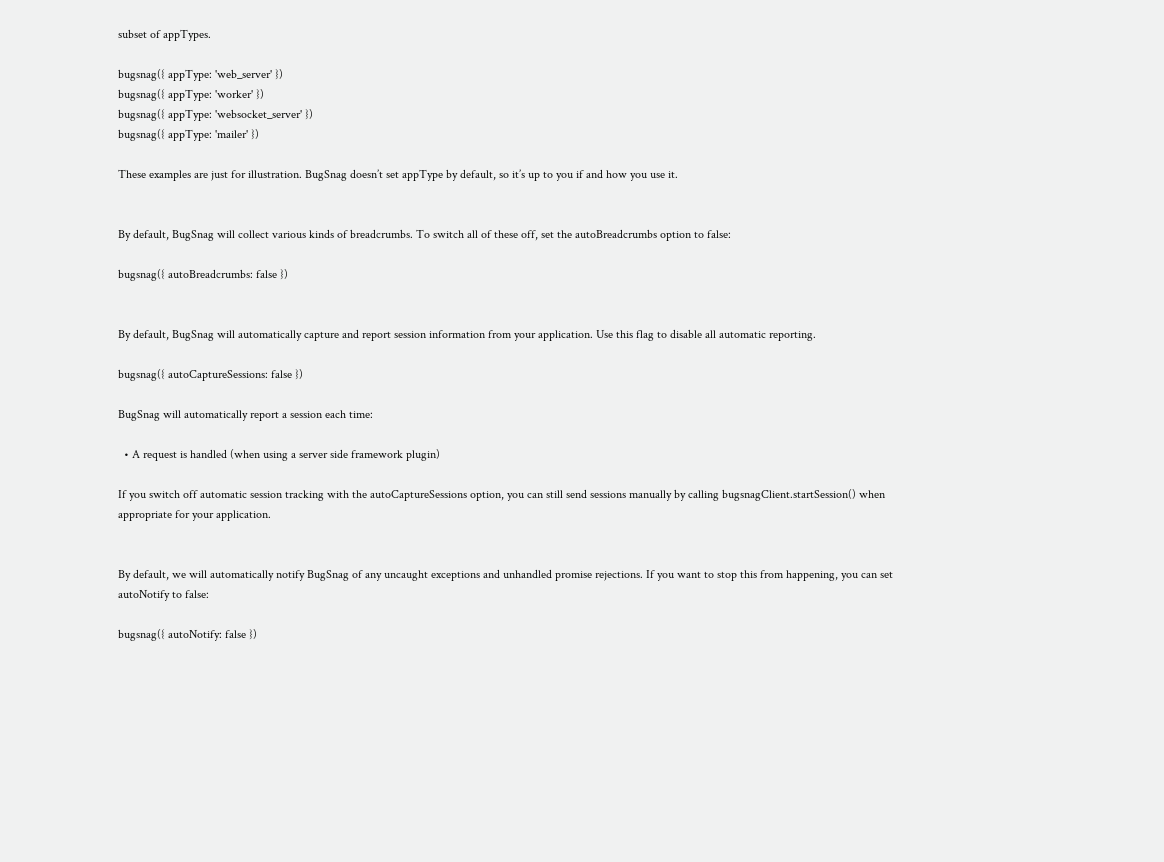subset of appTypes.

bugsnag({ appType: 'web_server' })
bugsnag({ appType: 'worker' })
bugsnag({ appType: 'websocket_server' })
bugsnag({ appType: 'mailer' })

These examples are just for illustration. BugSnag doesn’t set appType by default, so it’s up to you if and how you use it.


By default, BugSnag will collect various kinds of breadcrumbs. To switch all of these off, set the autoBreadcrumbs option to false:

bugsnag({ autoBreadcrumbs: false })


By default, BugSnag will automatically capture and report session information from your application. Use this flag to disable all automatic reporting.

bugsnag({ autoCaptureSessions: false })

BugSnag will automatically report a session each time:

  • A request is handled (when using a server side framework plugin)

If you switch off automatic session tracking with the autoCaptureSessions option, you can still send sessions manually by calling bugsnagClient.startSession() when appropriate for your application.


By default, we will automatically notify BugSnag of any uncaught exceptions and unhandled promise rejections. If you want to stop this from happening, you can set autoNotify to false:

bugsnag({ autoNotify: false })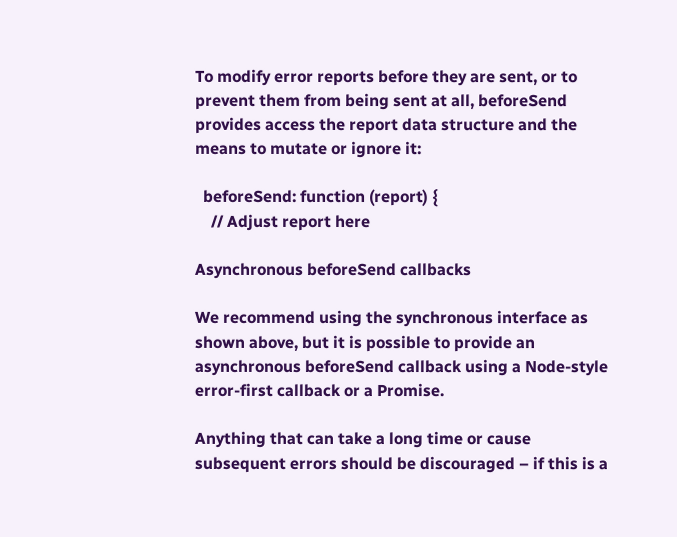To modify error reports before they are sent, or to prevent them from being sent at all, beforeSend provides access the report data structure and the means to mutate or ignore it:

  beforeSend: function (report) {
    // Adjust report here

Asynchronous beforeSend callbacks

We recommend using the synchronous interface as shown above, but it is possible to provide an asynchronous beforeSend callback using a Node-style error-first callback or a Promise.

Anything that can take a long time or cause subsequent errors should be discouraged – if this is a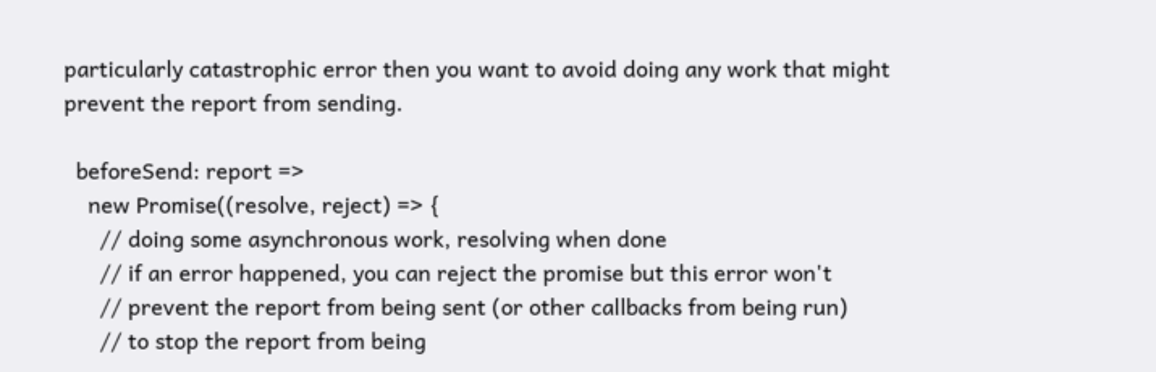particularly catastrophic error then you want to avoid doing any work that might prevent the report from sending.

  beforeSend: report =>
    new Promise((resolve, reject) => {
      // doing some asynchronous work, resolving when done
      // if an error happened, you can reject the promise but this error won't
      // prevent the report from being sent (or other callbacks from being run)
      // to stop the report from being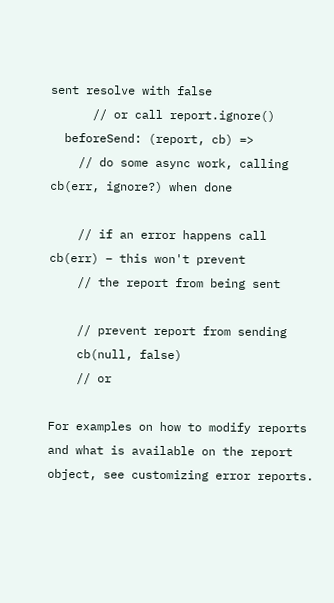sent resolve with false
      // or call report.ignore()
  beforeSend: (report, cb) =>
    // do some async work, calling cb(err, ignore?) when done

    // if an error happens call cb(err) – this won't prevent
    // the report from being sent

    // prevent report from sending
    cb(null, false)
    // or

For examples on how to modify reports and what is available on the report object, see customizing error reports.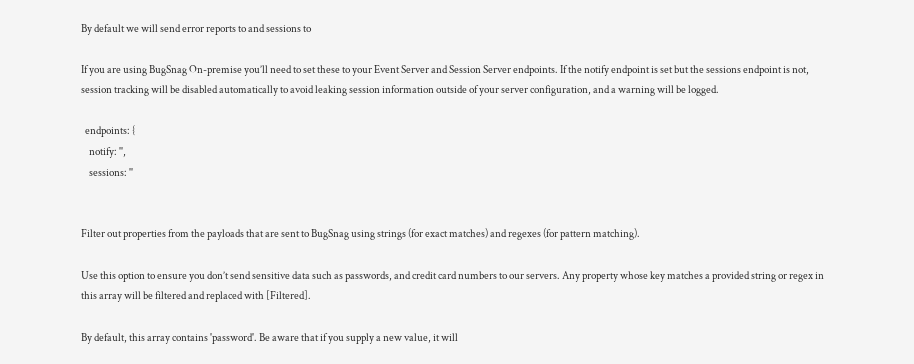By default we will send error reports to and sessions to

If you are using BugSnag On-premise you’ll need to set these to your Event Server and Session Server endpoints. If the notify endpoint is set but the sessions endpoint is not, session tracking will be disabled automatically to avoid leaking session information outside of your server configuration, and a warning will be logged.

  endpoints: {
    notify: '',
    sessions: ''


Filter out properties from the payloads that are sent to BugSnag using strings (for exact matches) and regexes (for pattern matching).

Use this option to ensure you don’t send sensitive data such as passwords, and credit card numbers to our servers. Any property whose key matches a provided string or regex in this array will be filtered and replaced with [Filtered].

By default, this array contains 'password'. Be aware that if you supply a new value, it will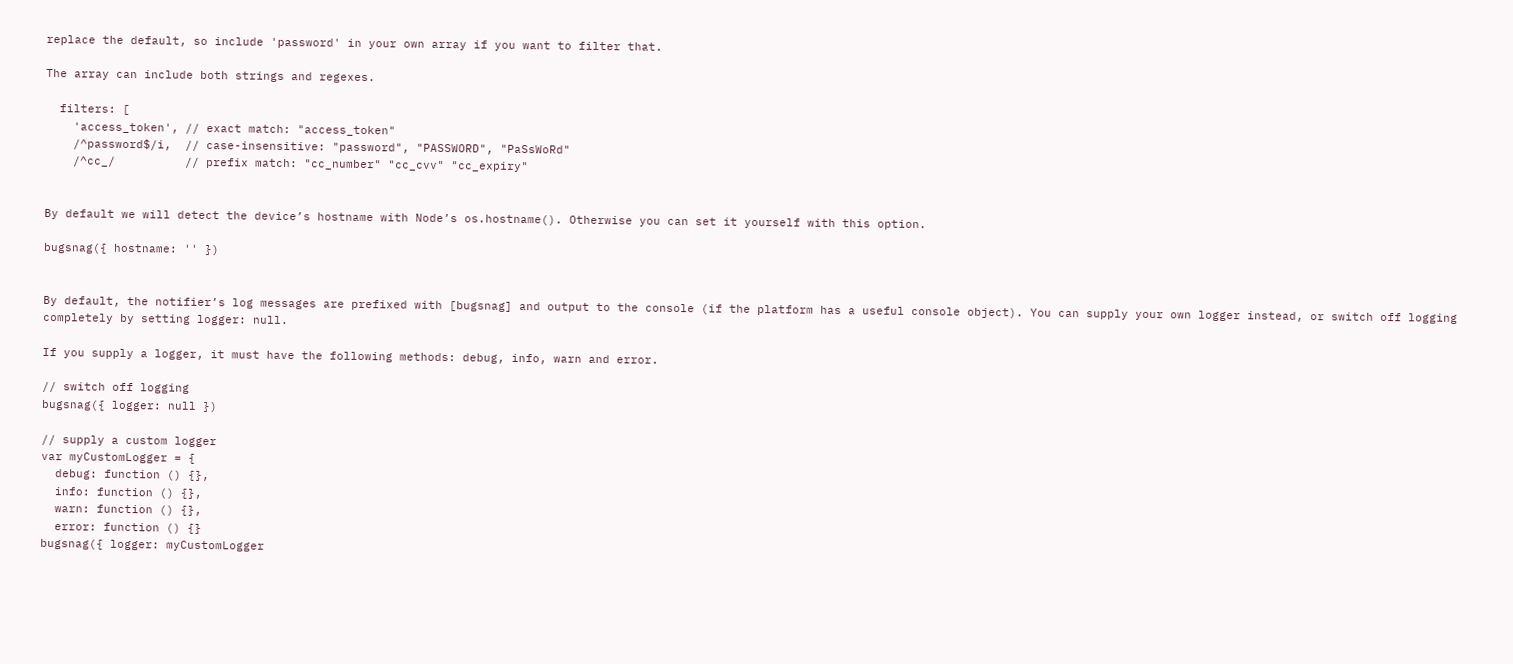replace the default, so include 'password' in your own array if you want to filter that.

The array can include both strings and regexes.

  filters: [
    'access_token', // exact match: "access_token"
    /^password$/i,  // case-insensitive: "password", "PASSWORD", "PaSsWoRd"
    /^cc_/          // prefix match: "cc_number" "cc_cvv" "cc_expiry"


By default we will detect the device’s hostname with Node’s os.hostname(). Otherwise you can set it yourself with this option.

bugsnag({ hostname: '' })


By default, the notifier’s log messages are prefixed with [bugsnag] and output to the console (if the platform has a useful console object). You can supply your own logger instead, or switch off logging completely by setting logger: null.

If you supply a logger, it must have the following methods: debug, info, warn and error.

// switch off logging
bugsnag({ logger: null })

// supply a custom logger
var myCustomLogger = {
  debug: function () {},
  info: function () {},
  warn: function () {},
  error: function () {}
bugsnag({ logger: myCustomLogger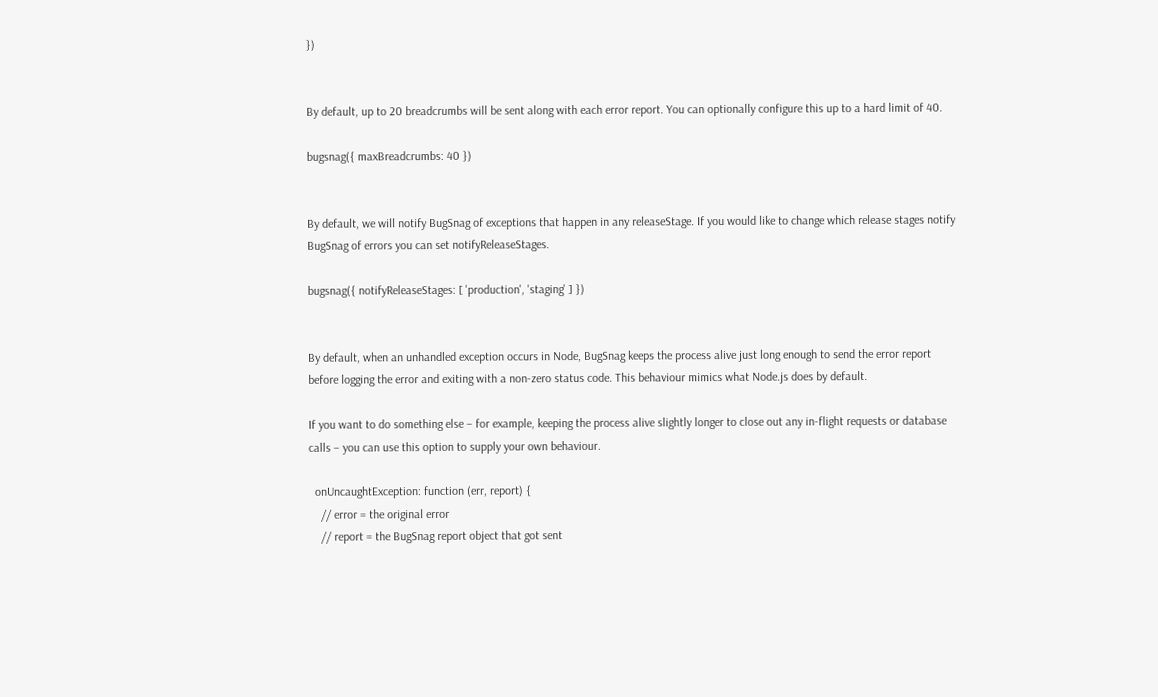})


By default, up to 20 breadcrumbs will be sent along with each error report. You can optionally configure this up to a hard limit of 40.

bugsnag({ maxBreadcrumbs: 40 })


By default, we will notify BugSnag of exceptions that happen in any releaseStage. If you would like to change which release stages notify BugSnag of errors you can set notifyReleaseStages.

bugsnag({ notifyReleaseStages: [ 'production', 'staging' ] })


By default, when an unhandled exception occurs in Node, BugSnag keeps the process alive just long enough to send the error report before logging the error and exiting with a non-zero status code. This behaviour mimics what Node.js does by default.

If you want to do something else – for example, keeping the process alive slightly longer to close out any in-flight requests or database calls – you can use this option to supply your own behaviour.

  onUncaughtException: function (err, report) {
    // error = the original error
    // report = the BugSnag report object that got sent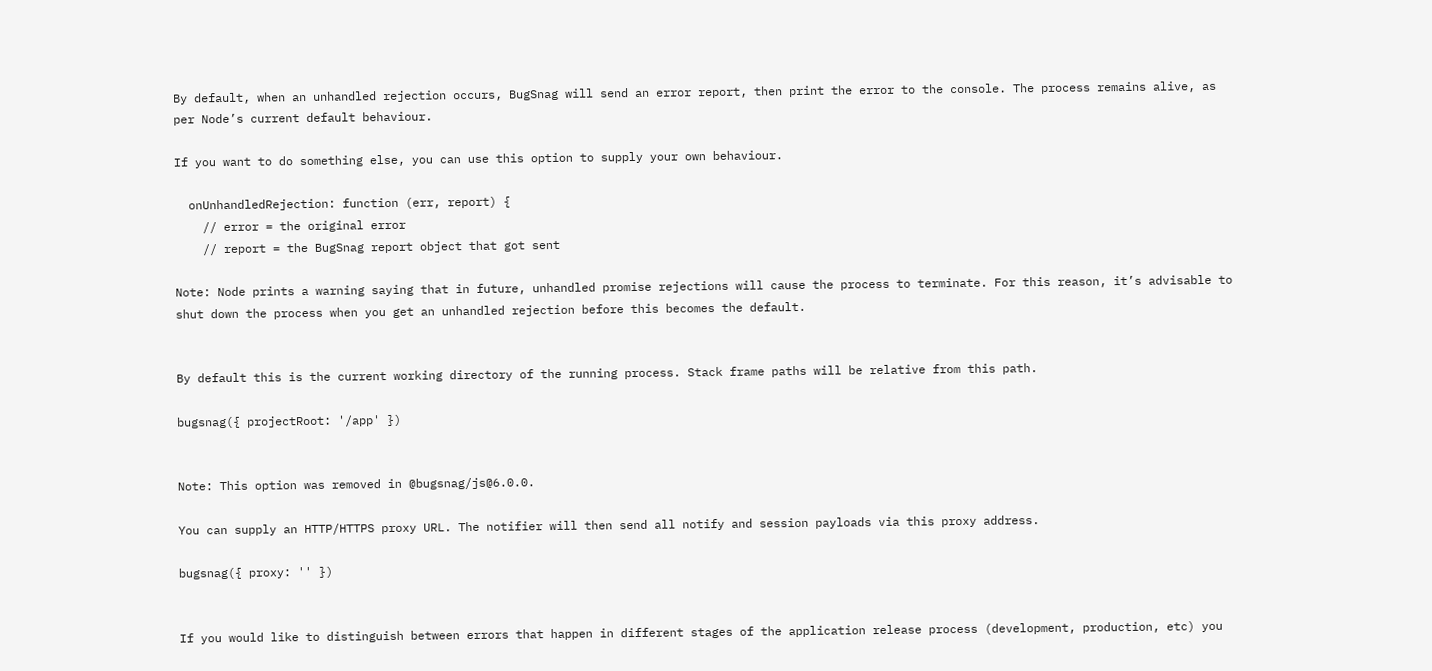By default, when an unhandled rejection occurs, BugSnag will send an error report, then print the error to the console. The process remains alive, as per Node’s current default behaviour.

If you want to do something else, you can use this option to supply your own behaviour.

  onUnhandledRejection: function (err, report) {
    // error = the original error
    // report = the BugSnag report object that got sent

Note: Node prints a warning saying that in future, unhandled promise rejections will cause the process to terminate. For this reason, it’s advisable to shut down the process when you get an unhandled rejection before this becomes the default.


By default this is the current working directory of the running process. Stack frame paths will be relative from this path.

bugsnag({ projectRoot: '/app' })


Note: This option was removed in @bugsnag/js@6.0.0.

You can supply an HTTP/HTTPS proxy URL. The notifier will then send all notify and session payloads via this proxy address.

bugsnag({ proxy: '' })


If you would like to distinguish between errors that happen in different stages of the application release process (development, production, etc) you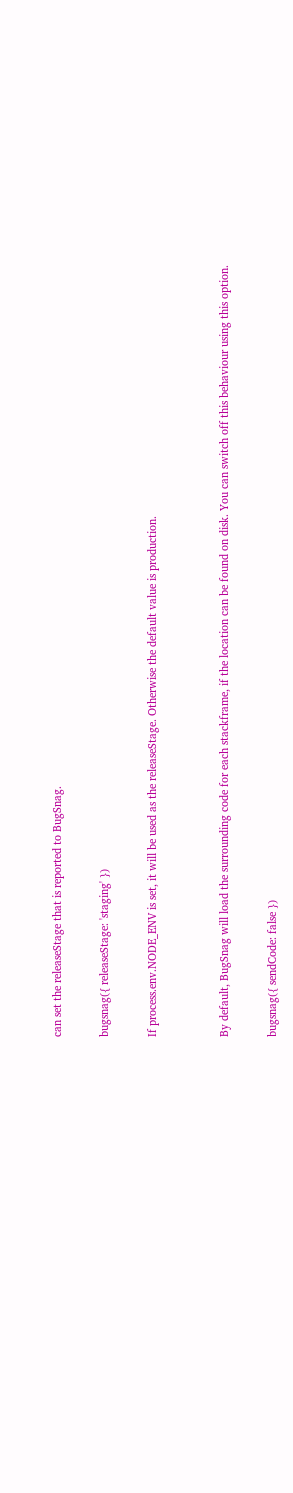can set the releaseStage that is reported to BugSnag.

bugsnag({ releaseStage: 'staging' })

If process.env.NODE_ENV is set, it will be used as the releaseStage. Otherwise the default value is production.


By default, BugSnag will load the surrounding code for each stackframe, if the location can be found on disk. You can switch off this behaviour using this option.

bugsnag({ sendCode: false })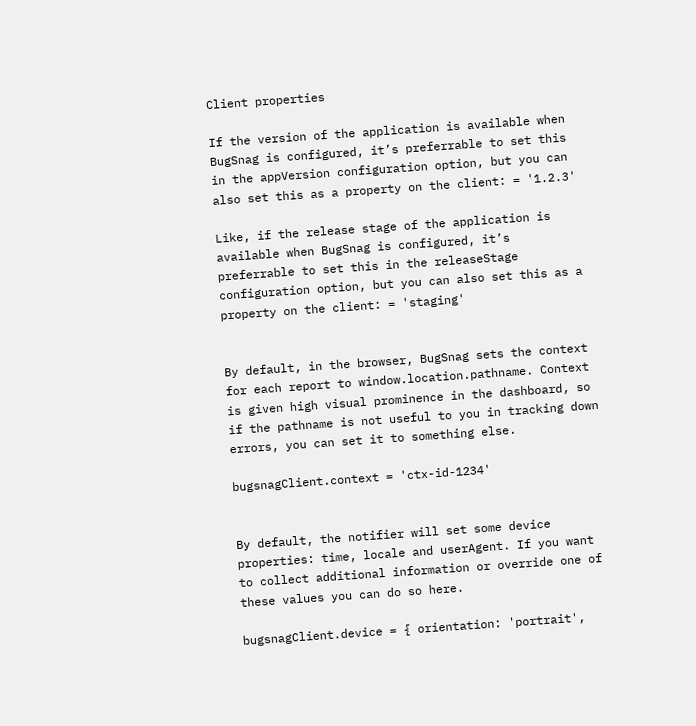Client properties

If the version of the application is available when BugSnag is configured, it’s preferrable to set this in the appVersion configuration option, but you can also set this as a property on the client: = '1.2.3'

Like, if the release stage of the application is available when BugSnag is configured, it’s preferrable to set this in the releaseStage configuration option, but you can also set this as a property on the client: = 'staging'


By default, in the browser, BugSnag sets the context for each report to window.location.pathname. Context is given high visual prominence in the dashboard, so if the pathname is not useful to you in tracking down errors, you can set it to something else.

bugsnagClient.context = 'ctx-id-1234'


By default, the notifier will set some device properties: time, locale and userAgent. If you want to collect additional information or override one of these values you can do so here.

bugsnagClient.device = { orientation: 'portrait',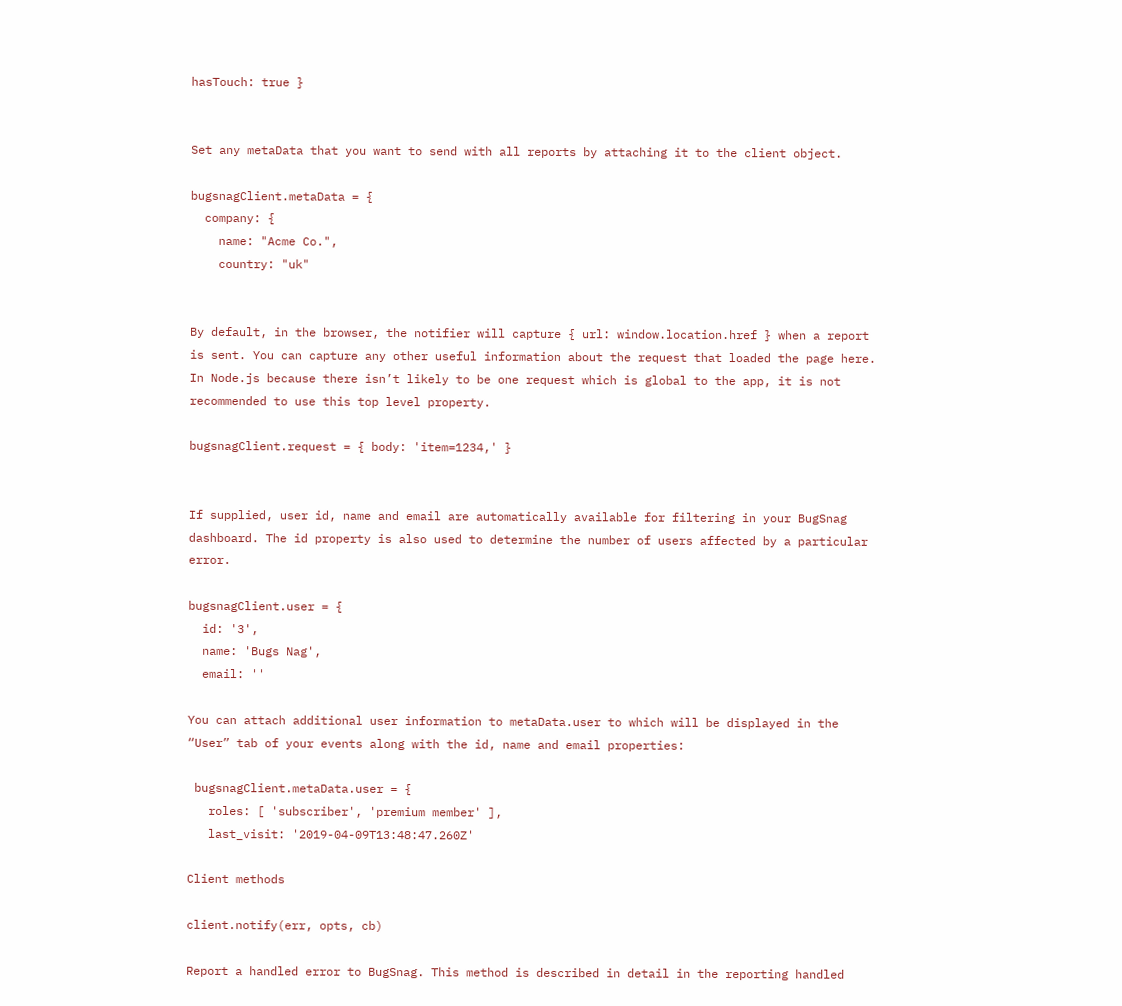hasTouch: true }


Set any metaData that you want to send with all reports by attaching it to the client object.

bugsnagClient.metaData = {
  company: {
    name: "Acme Co.",
    country: "uk"


By default, in the browser, the notifier will capture { url: window.location.href } when a report is sent. You can capture any other useful information about the request that loaded the page here. In Node.js because there isn’t likely to be one request which is global to the app, it is not recommended to use this top level property.

bugsnagClient.request = { body: 'item=1234,' }


If supplied, user id, name and email are automatically available for filtering in your BugSnag dashboard. The id property is also used to determine the number of users affected by a particular error.

bugsnagClient.user = {
  id: '3',
  name: 'Bugs Nag',
  email: ''

You can attach additional user information to metaData.user to which will be displayed in the “User” tab of your events along with the id, name and email properties:

 bugsnagClient.metaData.user = {
   roles: [ 'subscriber', 'premium member' ],
   last_visit: '2019-04-09T13:48:47.260Z'

Client methods

client.notify(err, opts, cb)

Report a handled error to BugSnag. This method is described in detail in the reporting handled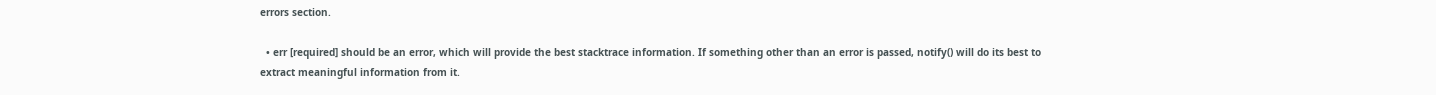errors section.

  • err [required] should be an error, which will provide the best stacktrace information. If something other than an error is passed, notify() will do its best to extract meaningful information from it.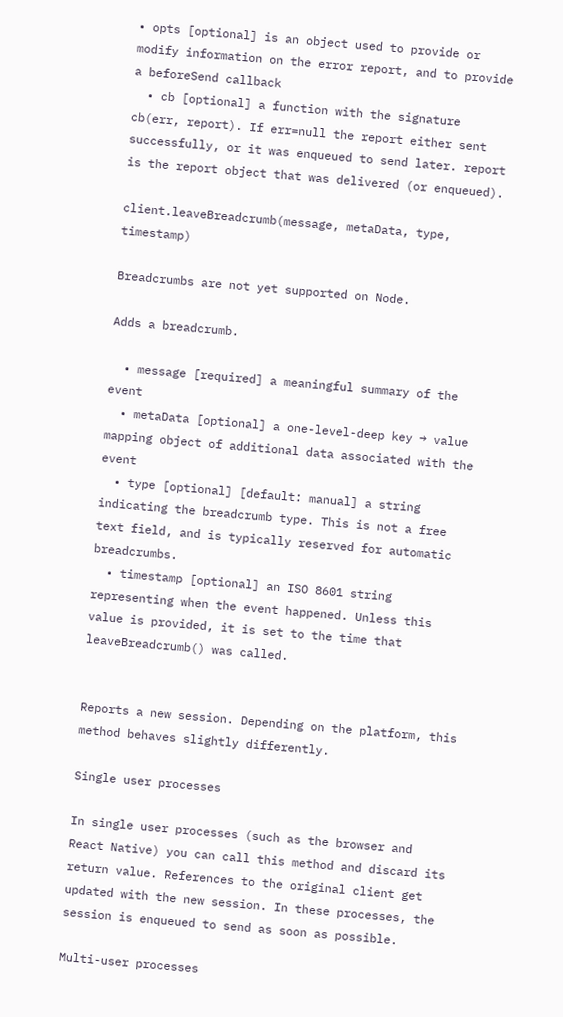• opts [optional] is an object used to provide or modify information on the error report, and to provide a beforeSend callback
  • cb [optional] a function with the signature cb(err, report). If err=null the report either sent successfully, or it was enqueued to send later. report is the report object that was delivered (or enqueued).

client.leaveBreadcrumb(message, metaData, type, timestamp)

Breadcrumbs are not yet supported on Node.

Adds a breadcrumb.

  • message [required] a meaningful summary of the event
  • metaData [optional] a one-level-deep key → value mapping object of additional data associated with the event
  • type [optional] [default: manual] a string indicating the breadcrumb type. This is not a free text field, and is typically reserved for automatic breadcrumbs.
  • timestamp [optional] an ISO 8601 string representing when the event happened. Unless this value is provided, it is set to the time that leaveBreadcrumb() was called.


Reports a new session. Depending on the platform, this method behaves slightly differently.

Single user processes

In single user processes (such as the browser and React Native) you can call this method and discard its return value. References to the original client get updated with the new session. In these processes, the session is enqueued to send as soon as possible.

Multi-user processes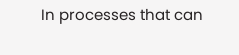In processes that can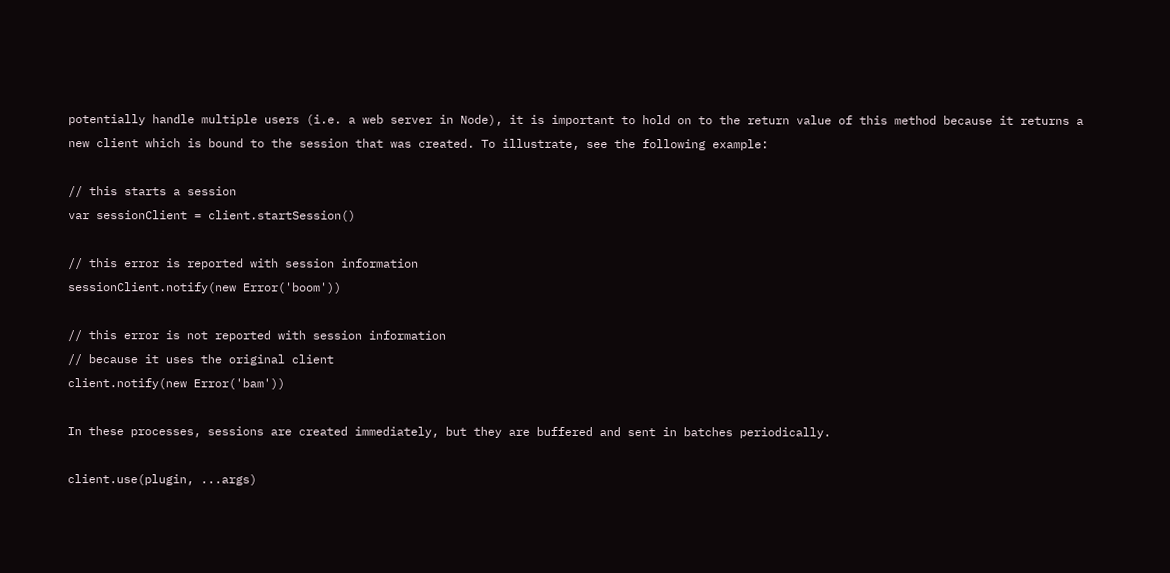potentially handle multiple users (i.e. a web server in Node), it is important to hold on to the return value of this method because it returns a new client which is bound to the session that was created. To illustrate, see the following example:

// this starts a session
var sessionClient = client.startSession()

// this error is reported with session information
sessionClient.notify(new Error('boom'))

// this error is not reported with session information
// because it uses the original client
client.notify(new Error('bam'))

In these processes, sessions are created immediately, but they are buffered and sent in batches periodically.

client.use(plugin, ...args)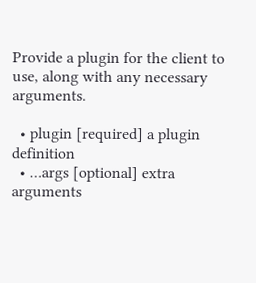Provide a plugin for the client to use, along with any necessary arguments.

  • plugin [required] a plugin definition
  • …args [optional] extra arguments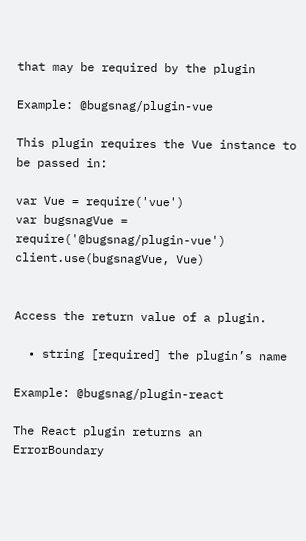that may be required by the plugin

Example: @bugsnag/plugin-vue

This plugin requires the Vue instance to be passed in:

var Vue = require('vue')
var bugsnagVue = require('@bugsnag/plugin-vue')
client.use(bugsnagVue, Vue)


Access the return value of a plugin.

  • string [required] the plugin’s name

Example: @bugsnag/plugin-react

The React plugin returns an ErrorBoundary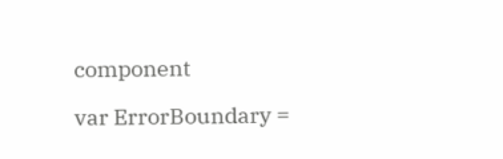component

var ErrorBoundary =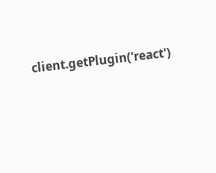client.getPlugin('react')